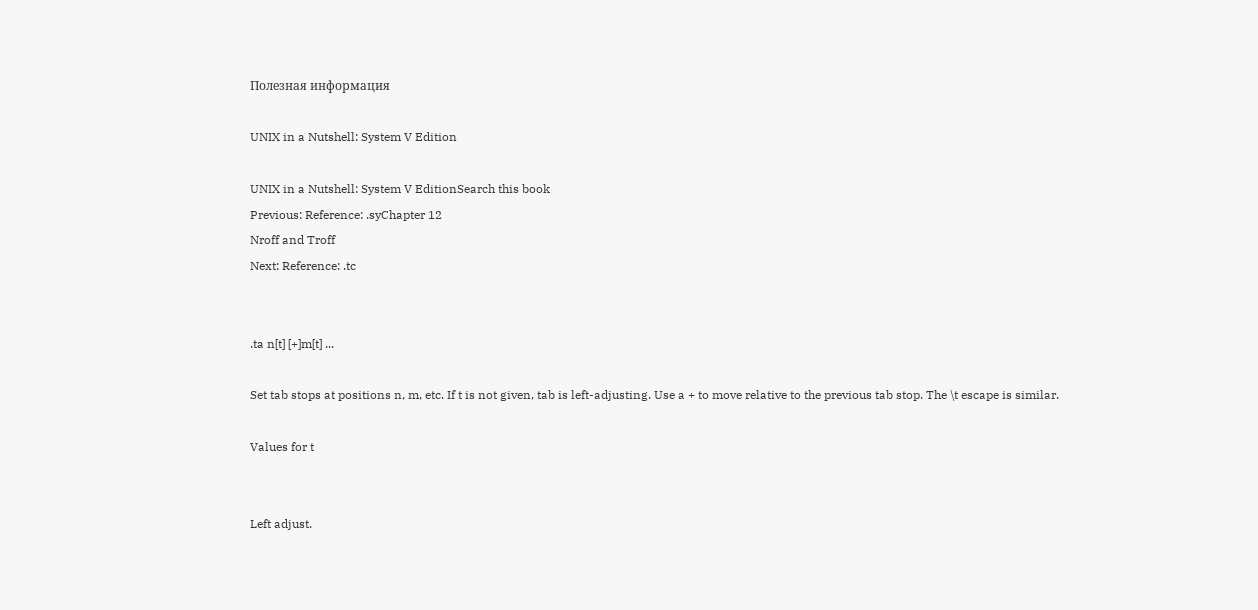Полезная информация

UNIX in a Nutshell: System V Edition

UNIX in a Nutshell: System V EditionSearch this book
Previous: Reference: .syChapter 12
Nroff and Troff
Next: Reference: .tc


.ta n[t] [+]m[t] ...

Set tab stops at positions n, m, etc. If t is not given, tab is left-adjusting. Use a + to move relative to the previous tab stop. The \t escape is similar.

Values for t


Left adjust.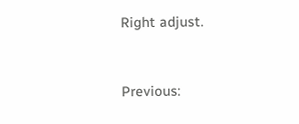Right adjust.



Previous: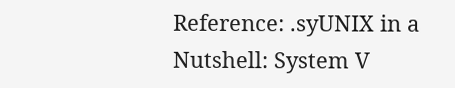Reference: .syUNIX in a Nutshell: System V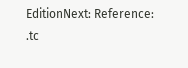EditionNext: Reference: .tc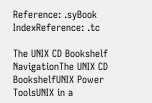Reference: .syBook IndexReference: .tc

The UNIX CD Bookshelf NavigationThe UNIX CD BookshelfUNIX Power ToolsUNIX in a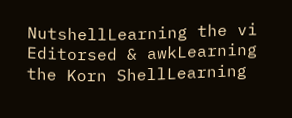NutshellLearning the vi Editorsed & awkLearning the Korn ShellLearning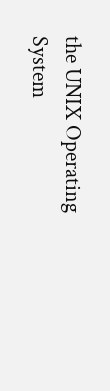the UNIX Operating System